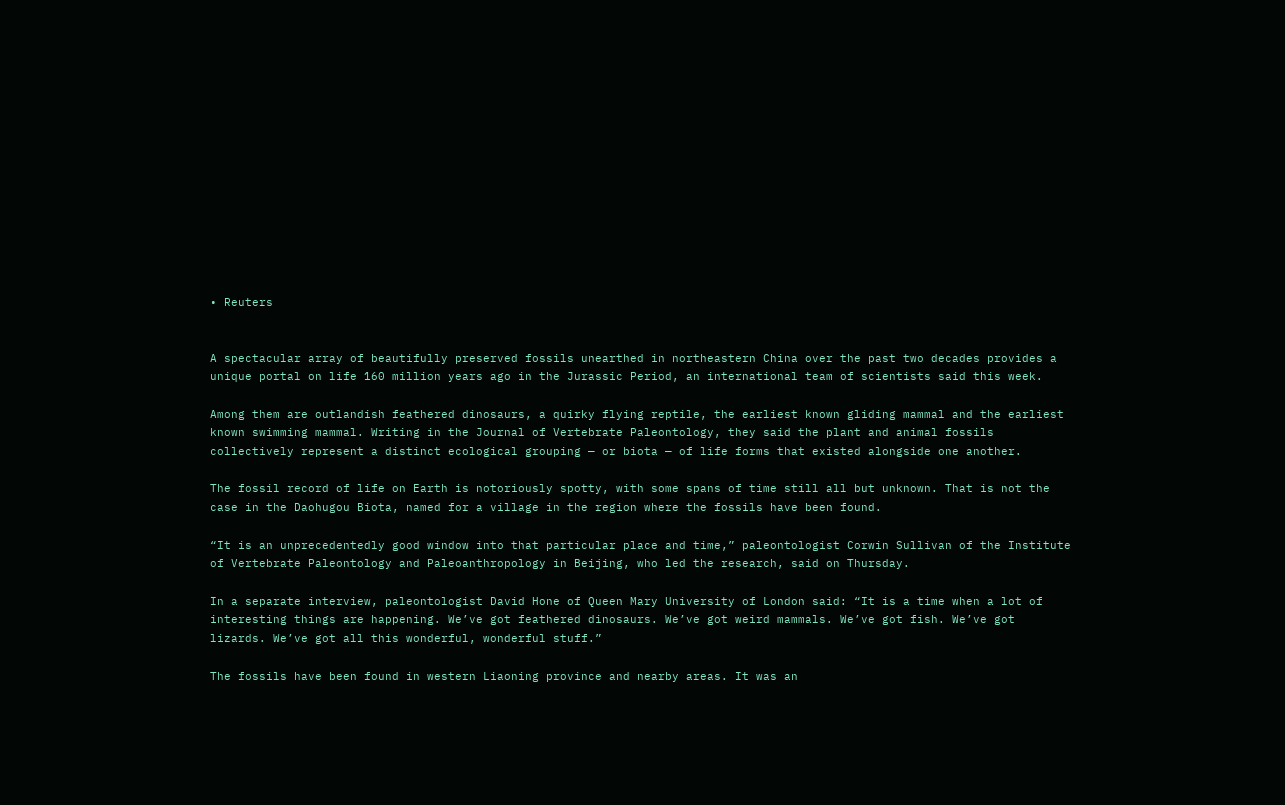• Reuters


A spectacular array of beautifully preserved fossils unearthed in northeastern China over the past two decades provides a unique portal on life 160 million years ago in the Jurassic Period, an international team of scientists said this week.

Among them are outlandish feathered dinosaurs, a quirky flying reptile, the earliest known gliding mammal and the earliest known swimming mammal. Writing in the Journal of Vertebrate Paleontology, they said the plant and animal fossils collectively represent a distinct ecological grouping — or biota — of life forms that existed alongside one another.

The fossil record of life on Earth is notoriously spotty, with some spans of time still all but unknown. That is not the case in the Daohugou Biota, named for a village in the region where the fossils have been found.

“It is an unprecedentedly good window into that particular place and time,” paleontologist Corwin Sullivan of the Institute of Vertebrate Paleontology and Paleoanthropology in Beijing, who led the research, said on Thursday.

In a separate interview, paleontologist David Hone of Queen Mary University of London said: “It is a time when a lot of interesting things are happening. We’ve got feathered dinosaurs. We’ve got weird mammals. We’ve got fish. We’ve got lizards. We’ve got all this wonderful, wonderful stuff.”

The fossils have been found in western Liaoning province and nearby areas. It was an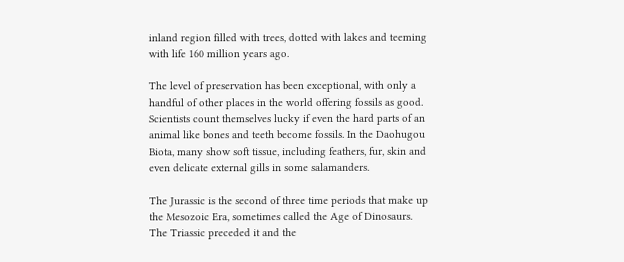inland region filled with trees, dotted with lakes and teeming with life 160 million years ago.

The level of preservation has been exceptional, with only a handful of other places in the world offering fossils as good. Scientists count themselves lucky if even the hard parts of an animal like bones and teeth become fossils. In the Daohugou Biota, many show soft tissue, including feathers, fur, skin and even delicate external gills in some salamanders.

The Jurassic is the second of three time periods that make up the Mesozoic Era, sometimes called the Age of Dinosaurs. The Triassic preceded it and the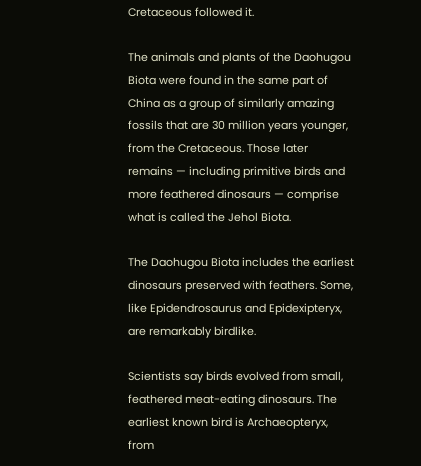Cretaceous followed it.

The animals and plants of the Daohugou Biota were found in the same part of China as a group of similarly amazing fossils that are 30 million years younger, from the Cretaceous. Those later remains — including primitive birds and more feathered dinosaurs — comprise what is called the Jehol Biota.

The Daohugou Biota includes the earliest dinosaurs preserved with feathers. Some, like Epidendrosaurus and Epidexipteryx, are remarkably birdlike.

Scientists say birds evolved from small, feathered meat-eating dinosaurs. The earliest known bird is Archaeopteryx, from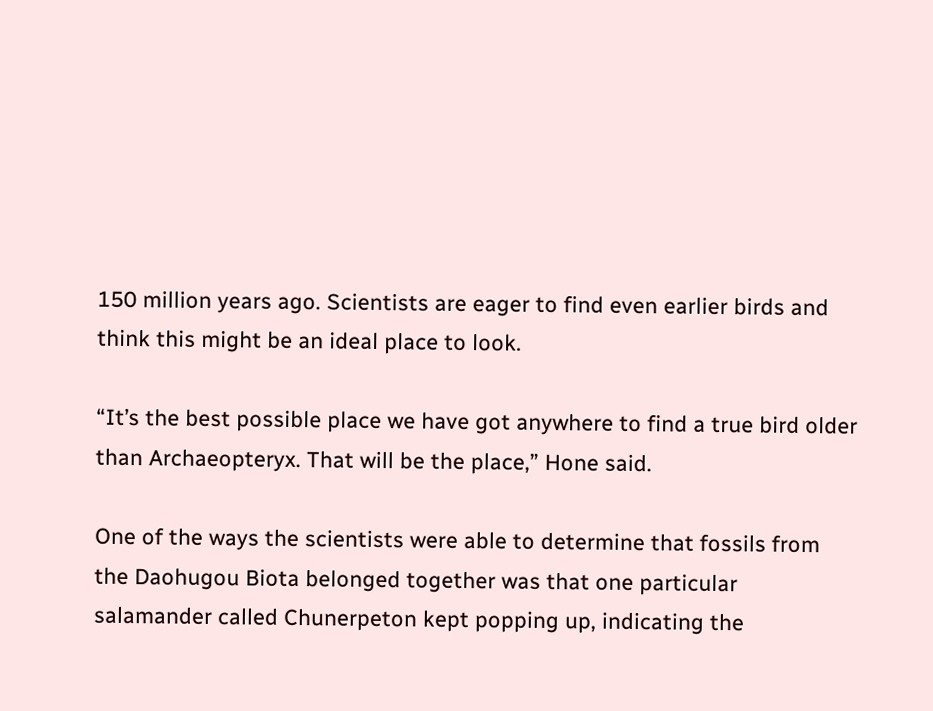150 million years ago. Scientists are eager to find even earlier birds and think this might be an ideal place to look.

“It’s the best possible place we have got anywhere to find a true bird older than Archaeopteryx. That will be the place,” Hone said.

One of the ways the scientists were able to determine that fossils from the Daohugou Biota belonged together was that one particular salamander called Chunerpeton kept popping up, indicating the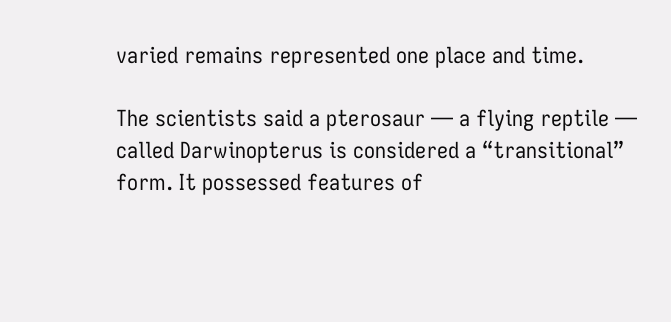varied remains represented one place and time.

The scientists said a pterosaur — a flying reptile — called Darwinopterus is considered a “transitional” form. It possessed features of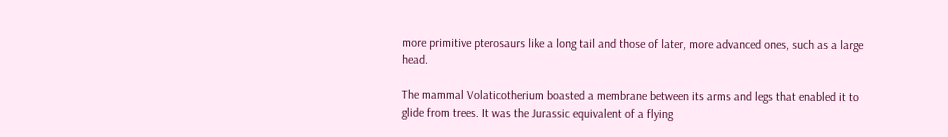more primitive pterosaurs like a long tail and those of later, more advanced ones, such as a large head.

The mammal Volaticotherium boasted a membrane between its arms and legs that enabled it to glide from trees. It was the Jurassic equivalent of a flying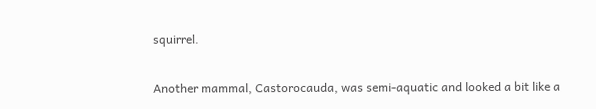squirrel.

Another mammal, Castorocauda, was semi-aquatic and looked a bit like a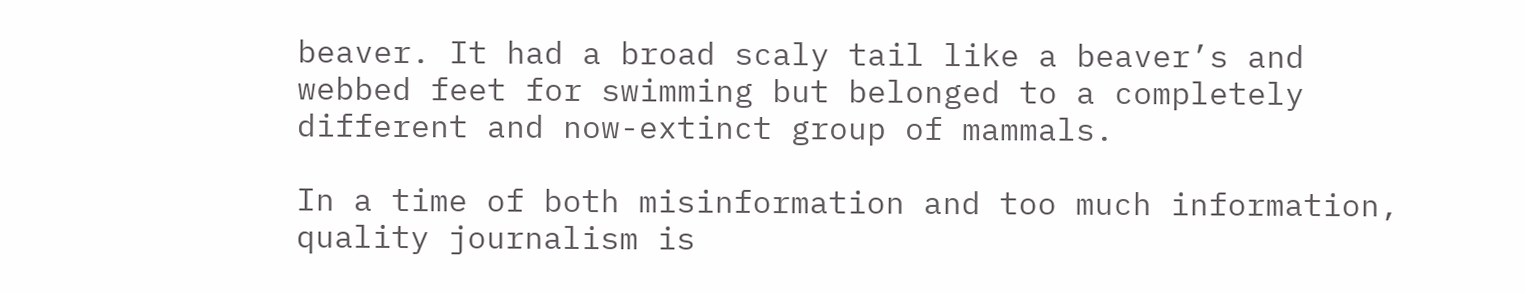beaver. It had a broad scaly tail like a beaver’s and webbed feet for swimming but belonged to a completely different and now-extinct group of mammals.

In a time of both misinformation and too much information, quality journalism is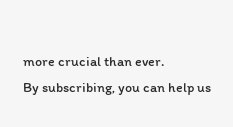more crucial than ever.
By subscribing, you can help us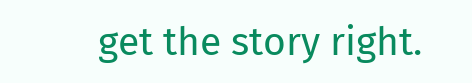get the story right.